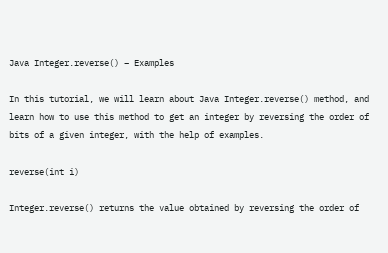Java Integer.reverse() – Examples

In this tutorial, we will learn about Java Integer.reverse() method, and learn how to use this method to get an integer by reversing the order of bits of a given integer, with the help of examples.

reverse(int i)

Integer.reverse() returns the value obtained by reversing the order of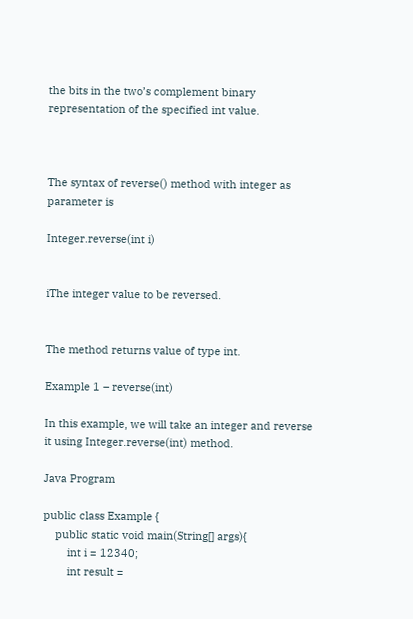the bits in the two’s complement binary representation of the specified int value.



The syntax of reverse() method with integer as parameter is

Integer.reverse(int i)


iThe integer value to be reversed.


The method returns value of type int.

Example 1 – reverse(int)

In this example, we will take an integer and reverse it using Integer.reverse(int) method.

Java Program

public class Example {
    public static void main(String[] args){
        int i = 12340;
        int result =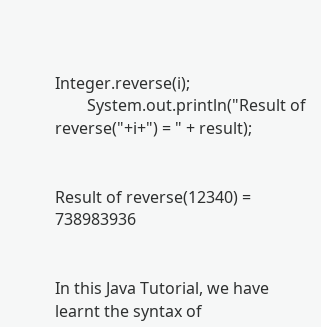Integer.reverse(i);
        System.out.println("Result of reverse("+i+") = " + result);


Result of reverse(12340) = 738983936


In this Java Tutorial, we have learnt the syntax of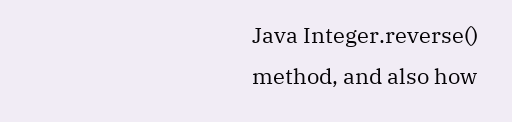Java Integer.reverse() method, and also how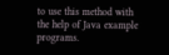to use this method with the help of Java example programs.